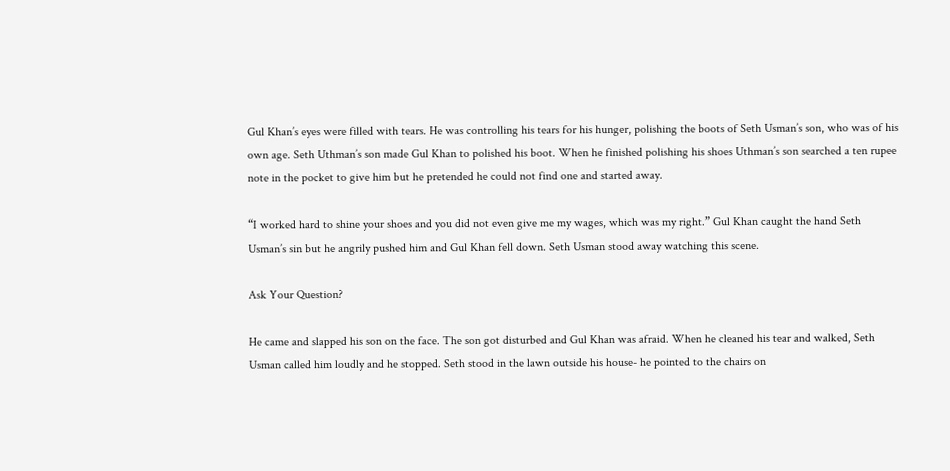Gul Khan’s eyes were filled with tears. He was controlling his tears for his hunger, polishing the boots of Seth Usman’s son, who was of his own age. Seth Uthman’s son made Gul Khan to polished his boot. When he finished polishing his shoes Uthman’s son searched a ten rupee note in the pocket to give him but he pretended he could not find one and started away.

“I worked hard to shine your shoes and you did not even give me my wages, which was my right.” Gul Khan caught the hand Seth Usman’s sin but he angrily pushed him and Gul Khan fell down. Seth Usman stood away watching this scene.

Ask Your Question?

He came and slapped his son on the face. The son got disturbed and Gul Khan was afraid. When he cleaned his tear and walked, Seth Usman called him loudly and he stopped. Seth stood in the lawn outside his house- he pointed to the chairs on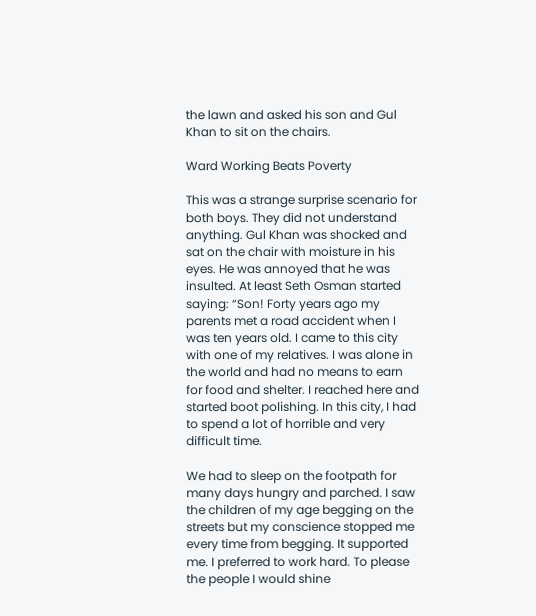the lawn and asked his son and Gul Khan to sit on the chairs.

Ward Working Beats Poverty

This was a strange surprise scenario for both boys. They did not understand anything. Gul Khan was shocked and sat on the chair with moisture in his eyes. He was annoyed that he was insulted. At least Seth Osman started saying: “Son! Forty years ago my parents met a road accident when I was ten years old. I came to this city with one of my relatives. I was alone in the world and had no means to earn for food and shelter. I reached here and started boot polishing. In this city, I had to spend a lot of horrible and very difficult time.

We had to sleep on the footpath for many days hungry and parched. I saw the children of my age begging on the streets but my conscience stopped me every time from begging. It supported me. I preferred to work hard. To please the people I would shine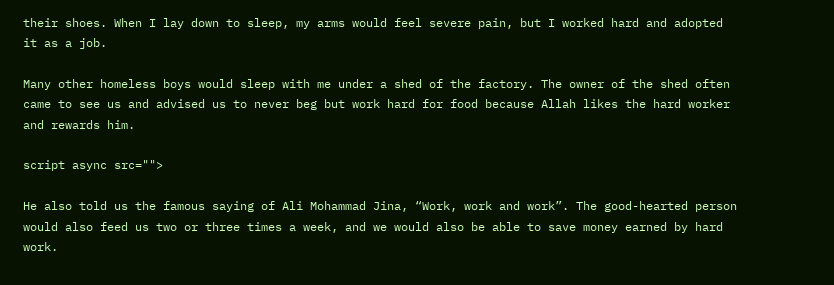their shoes. When I lay down to sleep, my arms would feel severe pain, but I worked hard and adopted it as a job.

Many other homeless boys would sleep with me under a shed of the factory. The owner of the shed often came to see us and advised us to never beg but work hard for food because Allah likes the hard worker and rewards him.

script async src="">

He also told us the famous saying of Ali Mohammad Jina, “Work, work and work”. The good-hearted person would also feed us two or three times a week, and we would also be able to save money earned by hard work.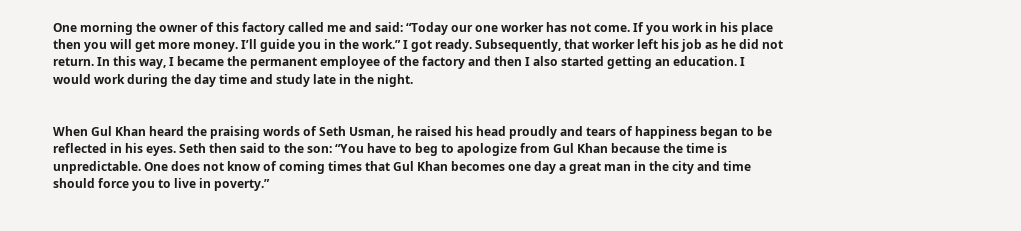One morning the owner of this factory called me and said: “Today our one worker has not come. If you work in his place then you will get more money. I’ll guide you in the work.” I got ready. Subsequently, that worker left his job as he did not return. In this way, I became the permanent employee of the factory and then I also started getting an education. I would work during the day time and study late in the night.


When Gul Khan heard the praising words of Seth Usman, he raised his head proudly and tears of happiness began to be reflected in his eyes. Seth then said to the son: “You have to beg to apologize from Gul Khan because the time is unpredictable. One does not know of coming times that Gul Khan becomes one day a great man in the city and time should force you to live in poverty.”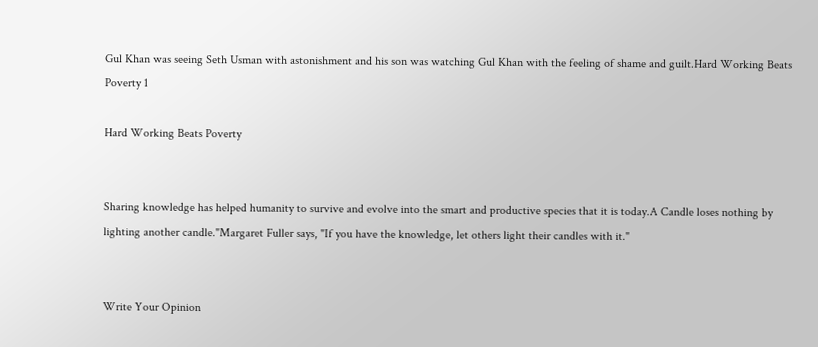Gul Khan was seeing Seth Usman with astonishment and his son was watching Gul Khan with the feeling of shame and guilt.Hard Working Beats Poverty 1

Hard Working Beats Poverty


Sharing knowledge has helped humanity to survive and evolve into the smart and productive species that it is today.A Candle loses nothing by lighting another candle."Margaret Fuller says, "If you have the knowledge, let others light their candles with it."


Write Your Opinion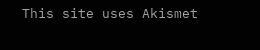This site uses Akismet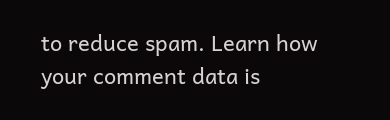to reduce spam. Learn how your comment data is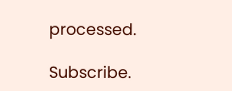processed.

Subscribe.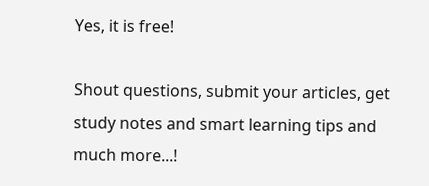Yes, it is free!

Shout questions, submit your articles, get study notes and smart learning tips and much more...!